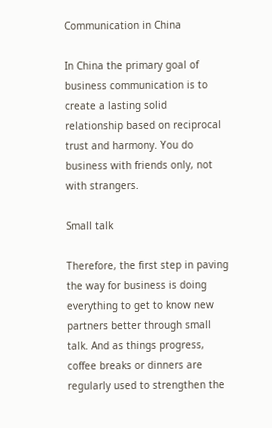Communication in China

In China the primary goal of business communication is to create a lasting solid relationship based on reciprocal trust and harmony. You do business with friends only, not with strangers.

Small talk

Therefore, the first step in paving the way for business is doing everything to get to know new partners better through small talk. And as things progress, coffee breaks or dinners are regularly used to strengthen the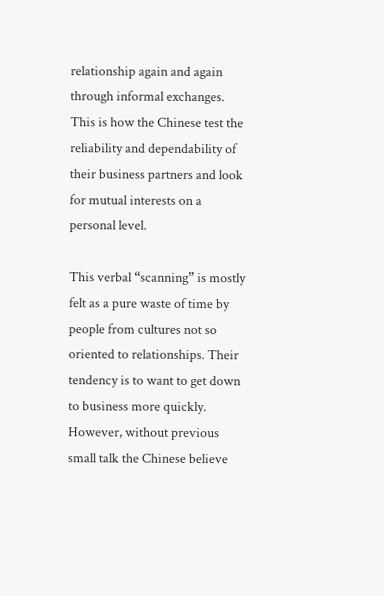relationship again and again through informal exchanges. This is how the Chinese test the reliability and dependability of their business partners and look for mutual interests on a personal level.

This verbal “scanning” is mostly felt as a pure waste of time by people from cultures not so oriented to relationships. Their tendency is to want to get down to business more quickly. However, without previous small talk the Chinese believe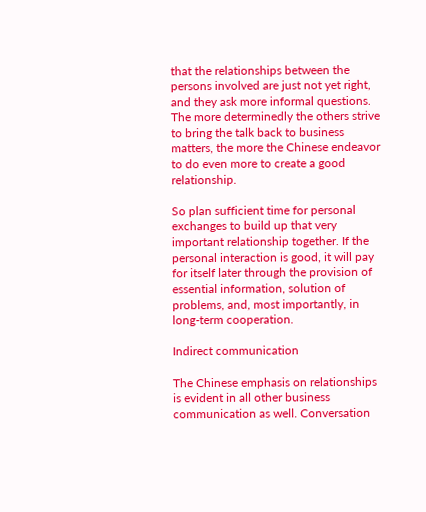that the relationships between the persons involved are just not yet right, and they ask more informal questions. The more determinedly the others strive to bring the talk back to business matters, the more the Chinese endeavor to do even more to create a good relationship.

So plan sufficient time for personal exchanges to build up that very important relationship together. If the personal interaction is good, it will pay for itself later through the provision of essential information, solution of problems, and, most importantly, in long-term cooperation.

Indirect communication

The Chinese emphasis on relationships is evident in all other business communication as well. Conversation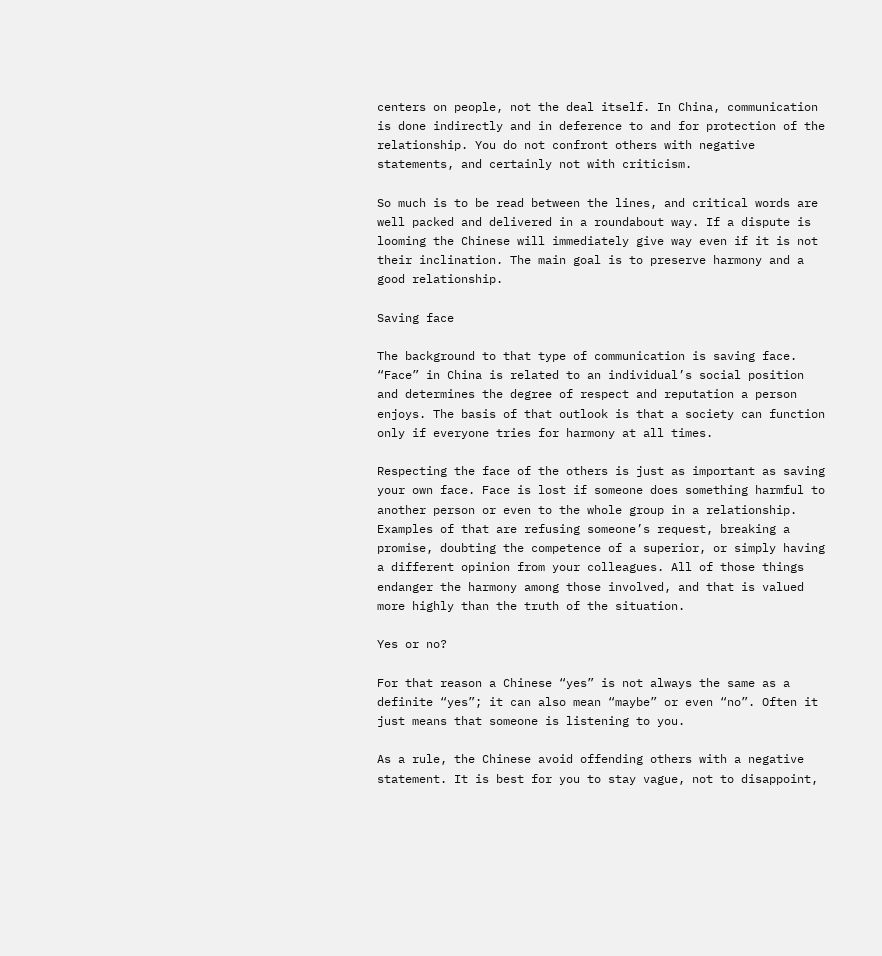centers on people, not the deal itself. In China, communication is done indirectly and in deference to and for protection of the relationship. You do not confront others with negative statements, and certainly not with criticism.

So much is to be read between the lines, and critical words are well packed and delivered in a roundabout way. If a dispute is looming the Chinese will immediately give way even if it is not their inclination. The main goal is to preserve harmony and a good relationship.

Saving face

The background to that type of communication is saving face. “Face” in China is related to an individual’s social position and determines the degree of respect and reputation a person enjoys. The basis of that outlook is that a society can function only if everyone tries for harmony at all times.

Respecting the face of the others is just as important as saving your own face. Face is lost if someone does something harmful to another person or even to the whole group in a relationship. Examples of that are refusing someone’s request, breaking a promise, doubting the competence of a superior, or simply having a different opinion from your colleagues. All of those things endanger the harmony among those involved, and that is valued more highly than the truth of the situation.

Yes or no?

For that reason a Chinese “yes” is not always the same as a definite “yes”; it can also mean “maybe” or even “no”. Often it just means that someone is listening to you.

As a rule, the Chinese avoid offending others with a negative statement. It is best for you to stay vague, not to disappoint,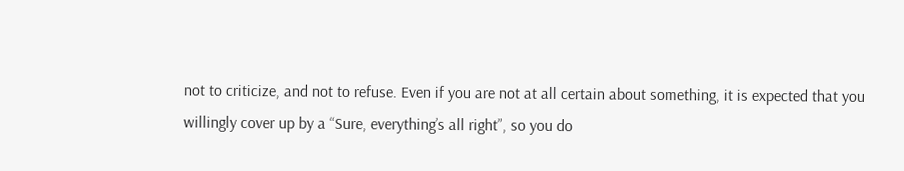not to criticize, and not to refuse. Even if you are not at all certain about something, it is expected that you willingly cover up by a “Sure, everything’s all right”, so you do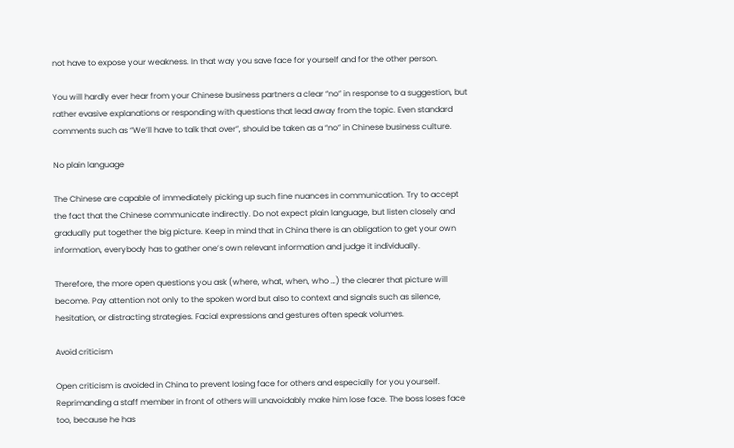not have to expose your weakness. In that way you save face for yourself and for the other person.

You will hardly ever hear from your Chinese business partners a clear “no” in response to a suggestion, but rather evasive explanations or responding with questions that lead away from the topic. Even standard comments such as “We’ll have to talk that over”, should be taken as a “no” in Chinese business culture.

No plain language

The Chinese are capable of immediately picking up such fine nuances in communication. Try to accept the fact that the Chinese communicate indirectly. Do not expect plain language, but listen closely and gradually put together the big picture. Keep in mind that in China there is an obligation to get your own information, everybody has to gather one’s own relevant information and judge it individually.

Therefore, the more open questions you ask (where, what, when, who …) the clearer that picture will become. Pay attention not only to the spoken word but also to context and signals such as silence, hesitation, or distracting strategies. Facial expressions and gestures often speak volumes.

Avoid criticism

Open criticism is avoided in China to prevent losing face for others and especially for you yourself. Reprimanding a staff member in front of others will unavoidably make him lose face. The boss loses face too, because he has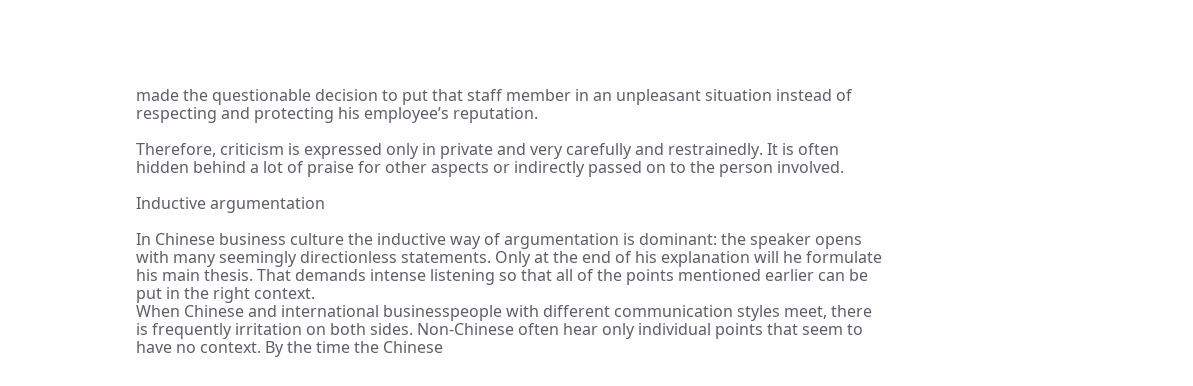made the questionable decision to put that staff member in an unpleasant situation instead of respecting and protecting his employee’s reputation.

Therefore, criticism is expressed only in private and very carefully and restrainedly. It is often hidden behind a lot of praise for other aspects or indirectly passed on to the person involved.

Inductive argumentation

In Chinese business culture the inductive way of argumentation is dominant: the speaker opens with many seemingly directionless statements. Only at the end of his explanation will he formulate his main thesis. That demands intense listening so that all of the points mentioned earlier can be put in the right context.
When Chinese and international businesspeople with different communication styles meet, there is frequently irritation on both sides. Non-Chinese often hear only individual points that seem to have no context. By the time the Chinese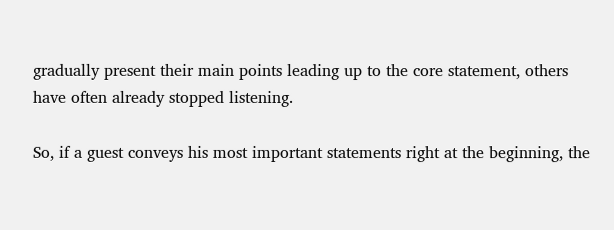gradually present their main points leading up to the core statement, others have often already stopped listening.

So, if a guest conveys his most important statements right at the beginning, the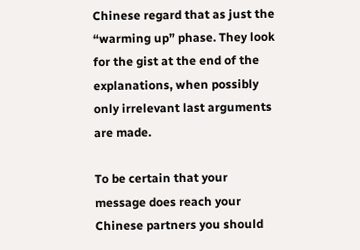Chinese regard that as just the “warming up” phase. They look for the gist at the end of the explanations, when possibly only irrelevant last arguments are made.

To be certain that your message does reach your Chinese partners you should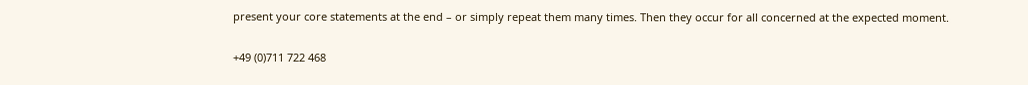present your core statements at the end – or simply repeat them many times. Then they occur for all concerned at the expected moment.

+49 (0)711 722 468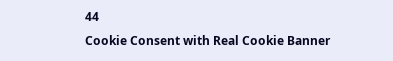44
Cookie Consent with Real Cookie Banner